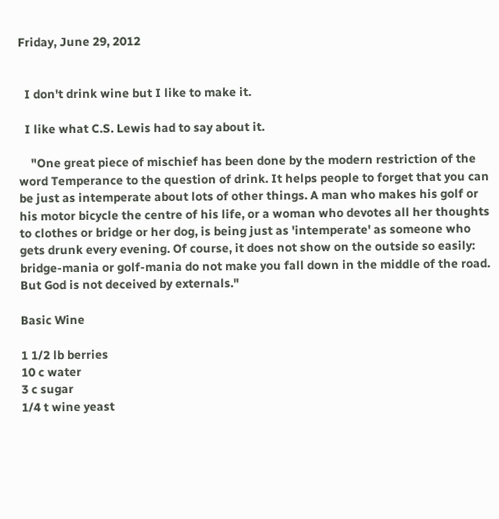Friday, June 29, 2012


  I don't drink wine but I like to make it.

  I like what C.S. Lewis had to say about it.

    "One great piece of mischief has been done by the modern restriction of the word Temperance to the question of drink. It helps people to forget that you can be just as intemperate about lots of other things. A man who makes his golf or his motor bicycle the centre of his life, or a woman who devotes all her thoughts to clothes or bridge or her dog, is being just as 'intemperate' as someone who gets drunk every evening. Of course, it does not show on the outside so easily: bridge-mania or golf-mania do not make you fall down in the middle of the road. But God is not deceived by externals."

Basic Wine

1 1/2 lb berries
10 c water
3 c sugar
1/4 t wine yeast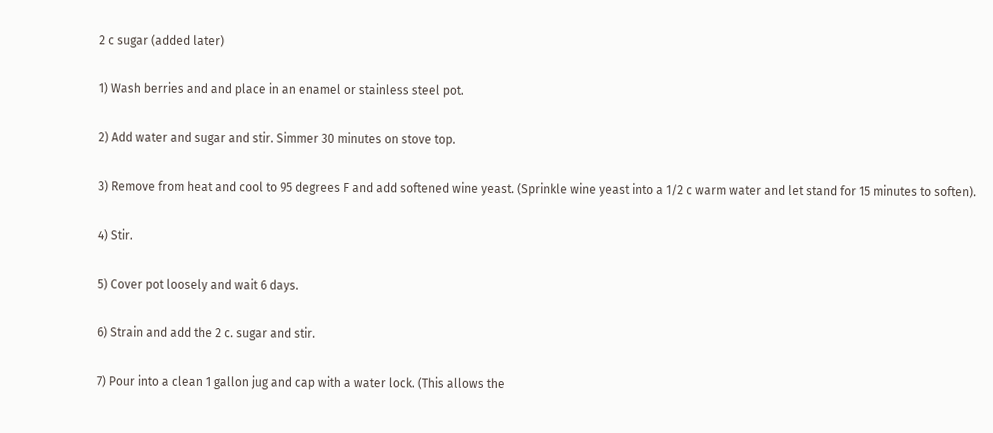2 c sugar (added later)

1) Wash berries and and place in an enamel or stainless steel pot.

2) Add water and sugar and stir. Simmer 30 minutes on stove top.

3) Remove from heat and cool to 95 degrees F and add softened wine yeast. (Sprinkle wine yeast into a 1/2 c warm water and let stand for 15 minutes to soften).

4) Stir.

5) Cover pot loosely and wait 6 days.

6) Strain and add the 2 c. sugar and stir.

7) Pour into a clean 1 gallon jug and cap with a water lock. (This allows the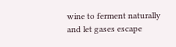wine to ferment naturally and let gases escape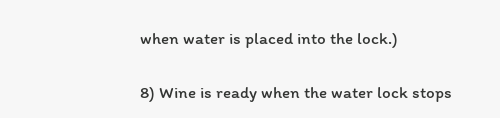when water is placed into the lock.)

8) Wine is ready when the water lock stops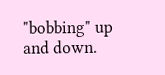"bobbing" up and down.